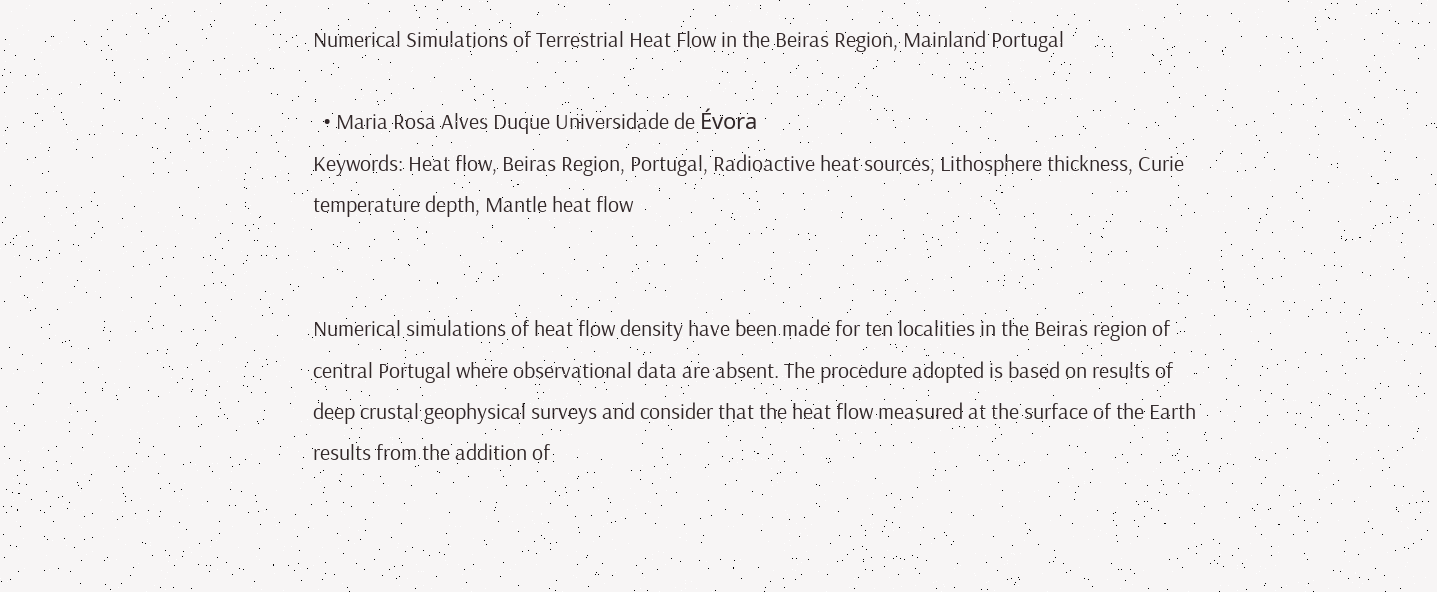Numerical Simulations of Terrestrial Heat Flow in the Beiras Region, Mainland Portugal

  • Maria Rosa Alves Duque Universidade de Évora
Keywords: Heat flow, Beiras Region, Portugal, Radioactive heat sources, Lithosphere thickness, Curie temperature depth, Mantle heat flow


Numerical simulations of heat flow density have been made for ten localities in the Beiras region of central Portugal where observational data are absent. The procedure adopted is based on results of deep crustal geophysical surveys and consider that the heat flow measured at the surface of the Earth results from the addition of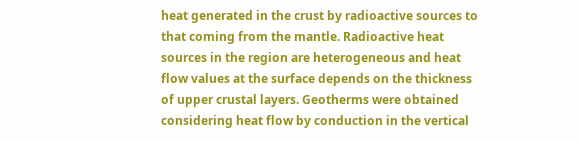heat generated in the crust by radioactive sources to that coming from the mantle. Radioactive heat sources in the region are heterogeneous and heat flow values at the surface depends on the thickness of upper crustal layers. Geotherms were obtained considering heat flow by conduction in the vertical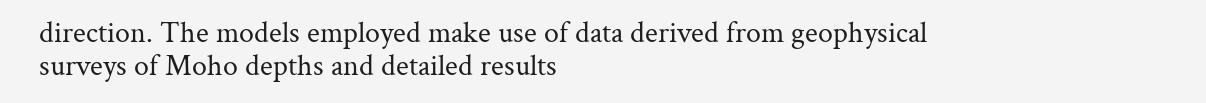direction. The models employed make use of data derived from geophysical surveys of Moho depths and detailed results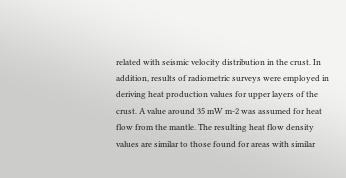related with seismic velocity distribution in the crust. In addition, results of radiometric surveys were employed in deriving heat production values for upper layers of the crust. A value around 35 mW m-2 was assumed for heat flow from the mantle. The resulting heat flow density values are similar to those found for areas with similar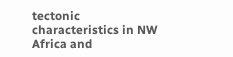tectonic characteristics in NW Africa and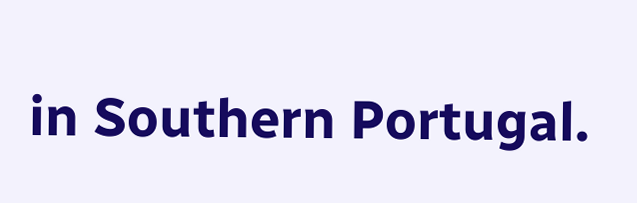in Southern Portugal.